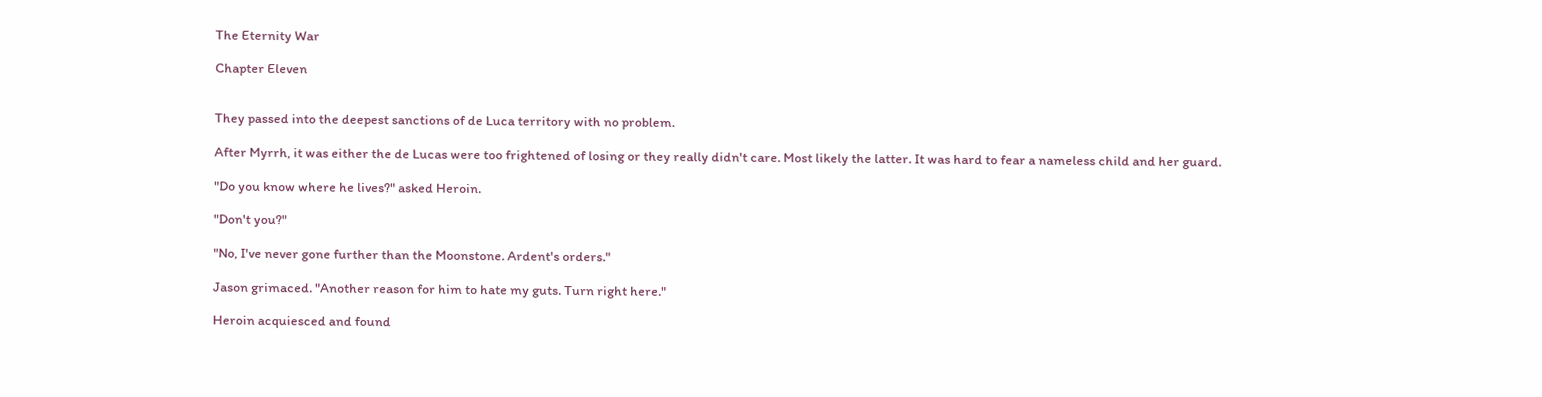The Eternity War

Chapter Eleven


They passed into the deepest sanctions of de Luca territory with no problem.

After Myrrh, it was either the de Lucas were too frightened of losing or they really didn't care. Most likely the latter. It was hard to fear a nameless child and her guard.

"Do you know where he lives?" asked Heroin.

"Don't you?"

"No, I've never gone further than the Moonstone. Ardent's orders."

Jason grimaced. "Another reason for him to hate my guts. Turn right here."

Heroin acquiesced and found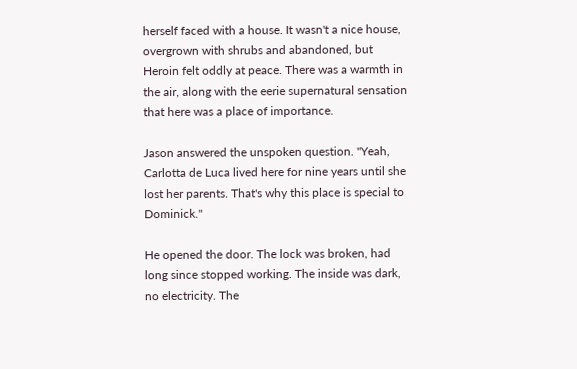herself faced with a house. It wasn't a nice house, overgrown with shrubs and abandoned, but Heroin felt oddly at peace. There was a warmth in the air, along with the eerie supernatural sensation that here was a place of importance.

Jason answered the unspoken question. "Yeah, Carlotta de Luca lived here for nine years until she lost her parents. That's why this place is special to Dominick."

He opened the door. The lock was broken, had long since stopped working. The inside was dark, no electricity. The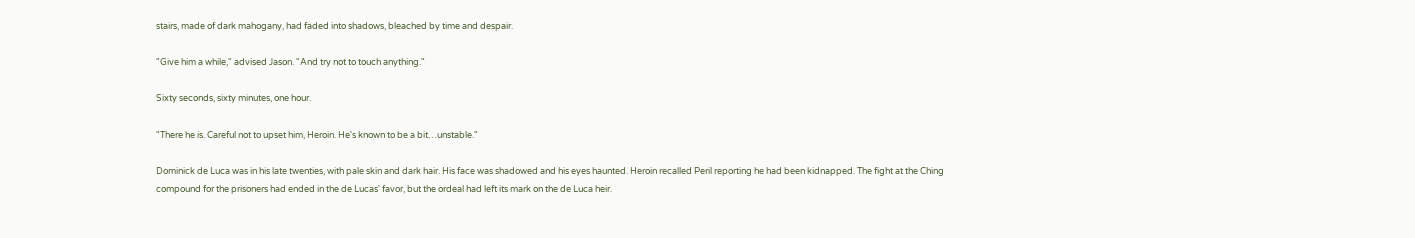stairs, made of dark mahogany, had faded into shadows, bleached by time and despair.

"Give him a while," advised Jason. "And try not to touch anything."

Sixty seconds, sixty minutes, one hour.

"There he is. Careful not to upset him, Heroin. He's known to be a bit…unstable."

Dominick de Luca was in his late twenties, with pale skin and dark hair. His face was shadowed and his eyes haunted. Heroin recalled Peril reporting he had been kidnapped. The fight at the Ching compound for the prisoners had ended in the de Lucas' favor, but the ordeal had left its mark on the de Luca heir.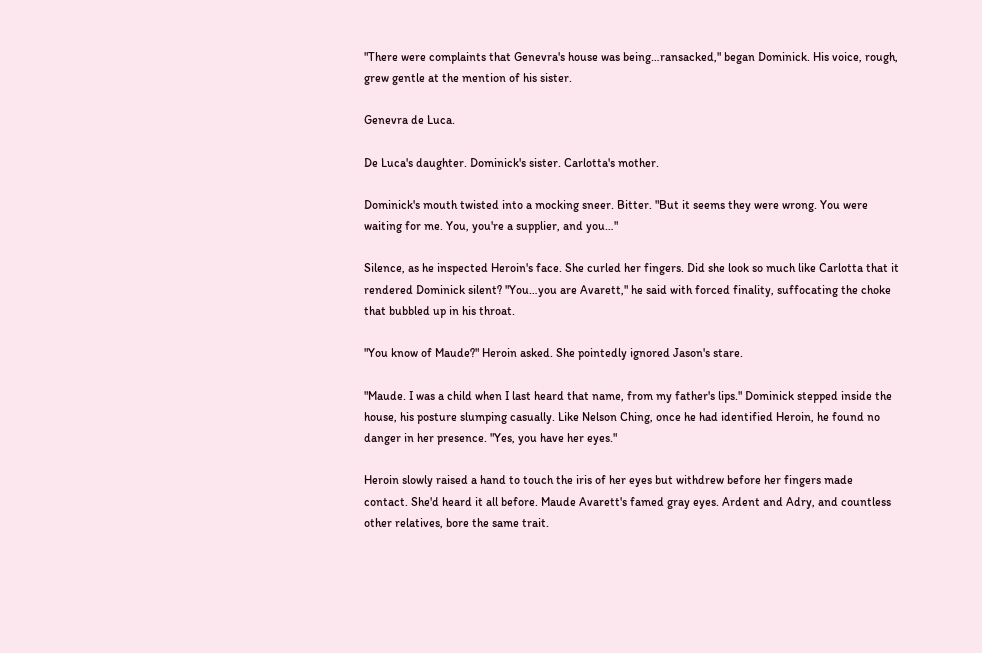"There were complaints that Genevra's house was being…ransacked," began Dominick. His voice, rough, grew gentle at the mention of his sister.

Genevra de Luca.

De Luca's daughter. Dominick's sister. Carlotta's mother.

Dominick's mouth twisted into a mocking sneer. Bitter. "But it seems they were wrong. You were waiting for me. You, you're a supplier, and you…"

Silence, as he inspected Heroin's face. She curled her fingers. Did she look so much like Carlotta that it rendered Dominick silent? "You…you are Avarett," he said with forced finality, suffocating the choke that bubbled up in his throat.

"You know of Maude?" Heroin asked. She pointedly ignored Jason's stare.

"Maude. I was a child when I last heard that name, from my father's lips." Dominick stepped inside the house, his posture slumping casually. Like Nelson Ching, once he had identified Heroin, he found no danger in her presence. "Yes, you have her eyes."

Heroin slowly raised a hand to touch the iris of her eyes but withdrew before her fingers made contact. She'd heard it all before. Maude Avarett's famed gray eyes. Ardent and Adry, and countless other relatives, bore the same trait.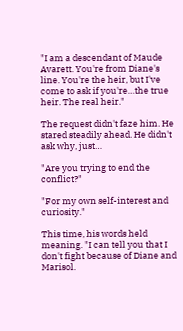"I am a descendant of Maude Avarett. You're from Diane's line. You're the heir, but I've come to ask if you're…the true heir. The real heir."

The request didn't faze him. He stared steadily ahead. He didn't ask why, just…

"Are you trying to end the conflict?"

"For my own self-interest and curiosity."

This time, his words held meaning. "I can tell you that I don't fight because of Diane and Marisol.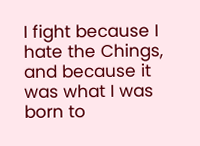I fight because I hate the Chings, and because it was what I was born to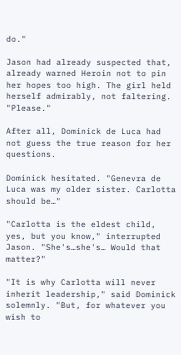do."

Jason had already suspected that, already warned Heroin not to pin her hopes too high. The girl held herself admirably, not faltering. "Please."

After all, Dominick de Luca had not guess the true reason for her questions.

Dominick hesitated. "Genevra de Luca was my older sister. Carlotta should be…"

"Carlotta is the eldest child, yes, but you know," interrupted Jason. "She's…she's… Would that matter?"

"It is why Carlotta will never inherit leadership," said Dominick solemnly. "But, for whatever you wish to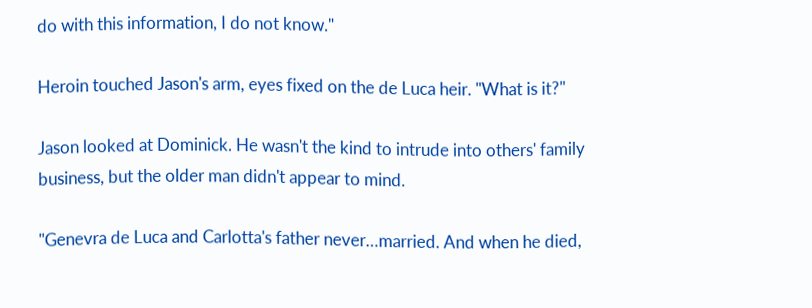do with this information, I do not know."

Heroin touched Jason's arm, eyes fixed on the de Luca heir. "What is it?"

Jason looked at Dominick. He wasn't the kind to intrude into others' family business, but the older man didn't appear to mind.

"Genevra de Luca and Carlotta's father never…married. And when he died,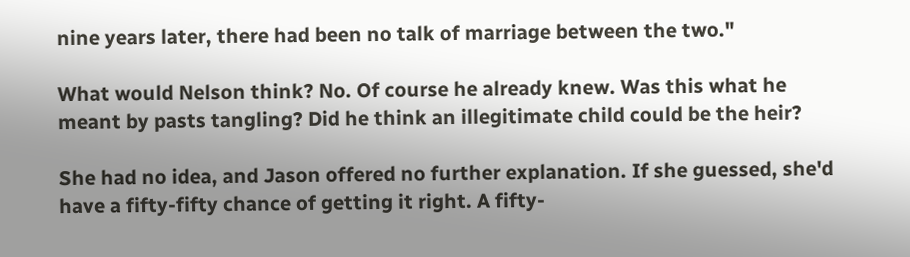nine years later, there had been no talk of marriage between the two."

What would Nelson think? No. Of course he already knew. Was this what he meant by pasts tangling? Did he think an illegitimate child could be the heir?

She had no idea, and Jason offered no further explanation. If she guessed, she'd have a fifty-fifty chance of getting it right. A fifty-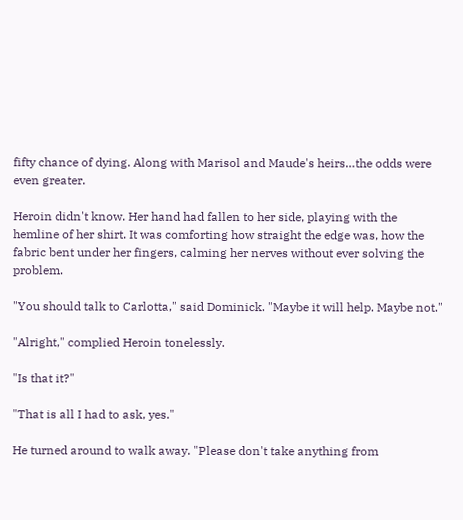fifty chance of dying. Along with Marisol and Maude's heirs…the odds were even greater.

Heroin didn't know. Her hand had fallen to her side, playing with the hemline of her shirt. It was comforting how straight the edge was, how the fabric bent under her fingers, calming her nerves without ever solving the problem.

"You should talk to Carlotta," said Dominick. "Maybe it will help. Maybe not."

"Alright," complied Heroin tonelessly.

"Is that it?"

"That is all I had to ask, yes."

He turned around to walk away. "Please don't take anything from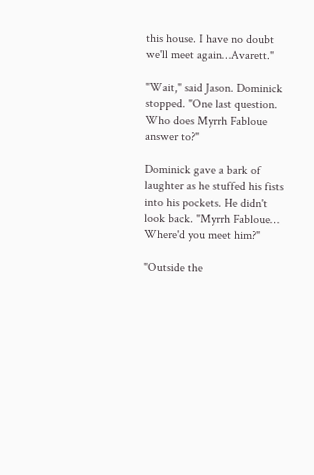this house. I have no doubt we'll meet again…Avarett."

"Wait," said Jason. Dominick stopped. "One last question. Who does Myrrh Fabloue answer to?"

Dominick gave a bark of laughter as he stuffed his fists into his pockets. He didn't look back. "Myrrh Fabloue… Where'd you meet him?"

"Outside the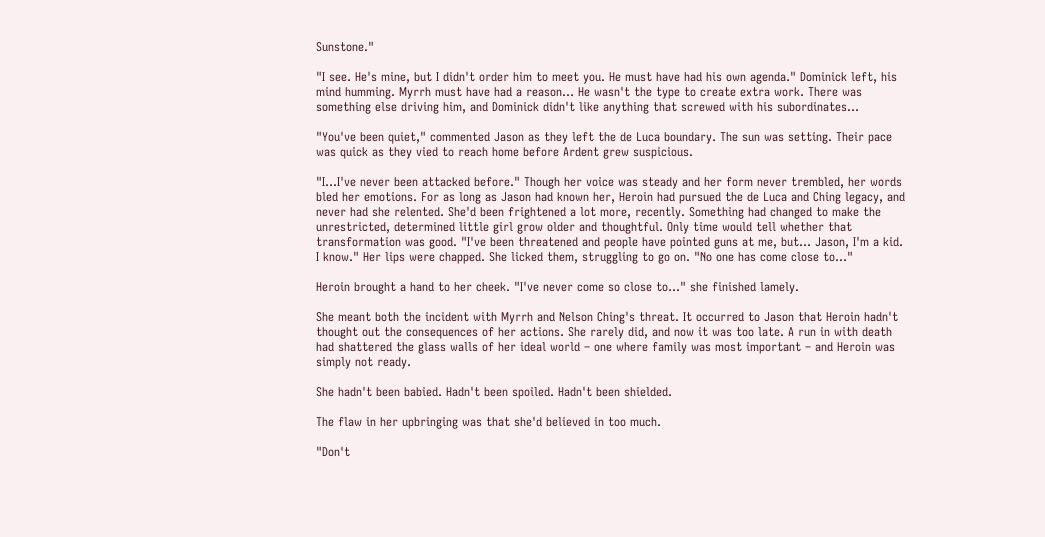Sunstone."

"I see. He's mine, but I didn't order him to meet you. He must have had his own agenda." Dominick left, his mind humming. Myrrh must have had a reason… He wasn't the type to create extra work. There was something else driving him, and Dominick didn't like anything that screwed with his subordinates…

"You've been quiet," commented Jason as they left the de Luca boundary. The sun was setting. Their pace was quick as they vied to reach home before Ardent grew suspicious.

"I…I've never been attacked before." Though her voice was steady and her form never trembled, her words bled her emotions. For as long as Jason had known her, Heroin had pursued the de Luca and Ching legacy, and never had she relented. She'd been frightened a lot more, recently. Something had changed to make the unrestricted, determined little girl grow older and thoughtful. Only time would tell whether that transformation was good. "I've been threatened and people have pointed guns at me, but… Jason, I'm a kid. I know." Her lips were chapped. She licked them, struggling to go on. "No one has come close to…"

Heroin brought a hand to her cheek. "I've never come so close to…" she finished lamely.

She meant both the incident with Myrrh and Nelson Ching's threat. It occurred to Jason that Heroin hadn't thought out the consequences of her actions. She rarely did, and now it was too late. A run in with death had shattered the glass walls of her ideal world – one where family was most important – and Heroin was simply not ready.

She hadn't been babied. Hadn't been spoiled. Hadn't been shielded.

The flaw in her upbringing was that she'd believed in too much.

"Don't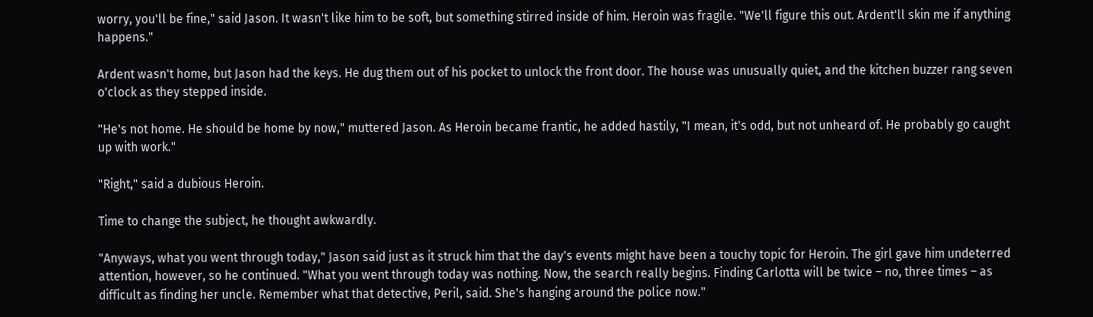worry, you'll be fine," said Jason. It wasn't like him to be soft, but something stirred inside of him. Heroin was fragile. "We'll figure this out. Ardent'll skin me if anything happens."

Ardent wasn't home, but Jason had the keys. He dug them out of his pocket to unlock the front door. The house was unusually quiet, and the kitchen buzzer rang seven o'clock as they stepped inside.

"He's not home. He should be home by now," muttered Jason. As Heroin became frantic, he added hastily, "I mean, it's odd, but not unheard of. He probably go caught up with work."

"Right," said a dubious Heroin.

Time to change the subject, he thought awkwardly.

"Anyways, what you went through today," Jason said just as it struck him that the day's events might have been a touchy topic for Heroin. The girl gave him undeterred attention, however, so he continued. "What you went through today was nothing. Now, the search really begins. Finding Carlotta will be twice – no, three times – as difficult as finding her uncle. Remember what that detective, Peril, said. She's hanging around the police now."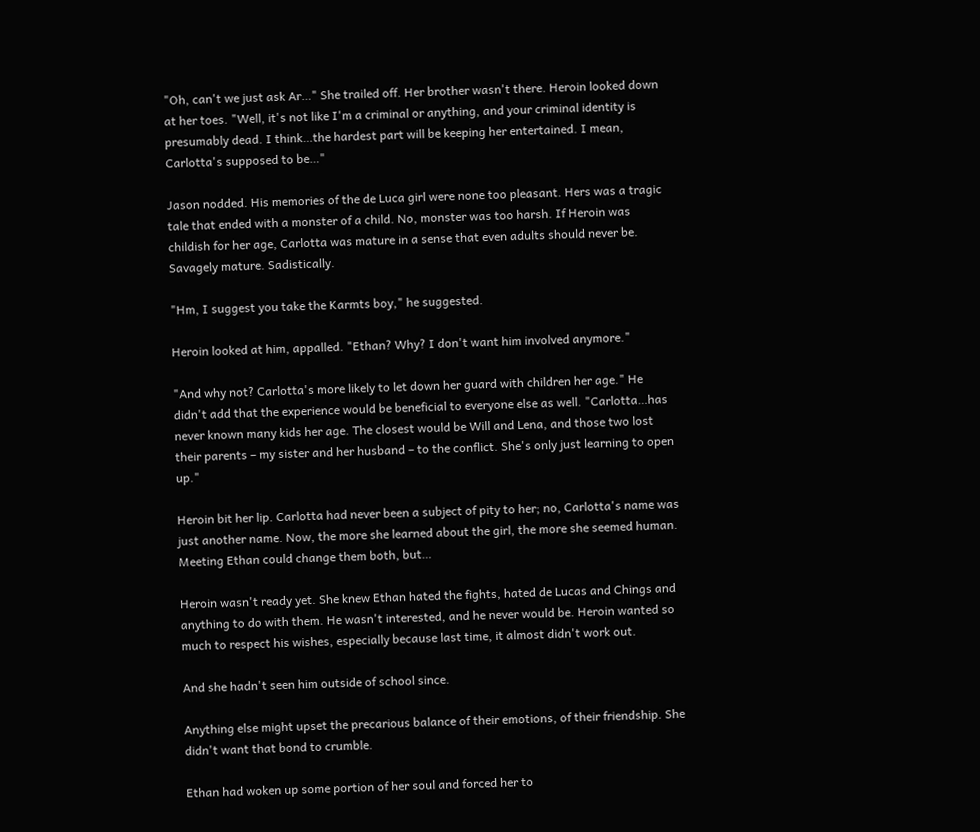"Oh, can't we just ask Ar…" She trailed off. Her brother wasn't there. Heroin looked down at her toes. "Well, it's not like I'm a criminal or anything, and your criminal identity is presumably dead. I think…the hardest part will be keeping her entertained. I mean, Carlotta's supposed to be…"

Jason nodded. His memories of the de Luca girl were none too pleasant. Hers was a tragic tale that ended with a monster of a child. No, monster was too harsh. If Heroin was childish for her age, Carlotta was mature in a sense that even adults should never be. Savagely mature. Sadistically.

"Hm, I suggest you take the Karmts boy," he suggested.

Heroin looked at him, appalled. "Ethan? Why? I don't want him involved anymore."

"And why not? Carlotta's more likely to let down her guard with children her age." He didn't add that the experience would be beneficial to everyone else as well. "Carlotta…has never known many kids her age. The closest would be Will and Lena, and those two lost their parents – my sister and her husband – to the conflict. She's only just learning to open up."

Heroin bit her lip. Carlotta had never been a subject of pity to her; no, Carlotta's name was just another name. Now, the more she learned about the girl, the more she seemed human. Meeting Ethan could change them both, but…

Heroin wasn't ready yet. She knew Ethan hated the fights, hated de Lucas and Chings and anything to do with them. He wasn't interested, and he never would be. Heroin wanted so much to respect his wishes, especially because last time, it almost didn't work out.

And she hadn't seen him outside of school since.

Anything else might upset the precarious balance of their emotions, of their friendship. She didn't want that bond to crumble.

Ethan had woken up some portion of her soul and forced her to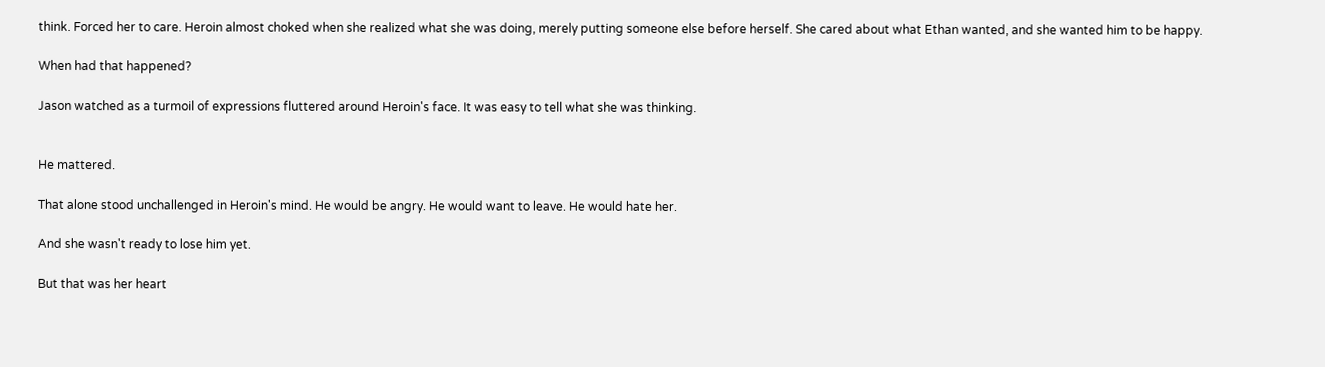think. Forced her to care. Heroin almost choked when she realized what she was doing, merely putting someone else before herself. She cared about what Ethan wanted, and she wanted him to be happy.

When had that happened?

Jason watched as a turmoil of expressions fluttered around Heroin's face. It was easy to tell what she was thinking.


He mattered.

That alone stood unchallenged in Heroin's mind. He would be angry. He would want to leave. He would hate her.

And she wasn't ready to lose him yet.

But that was her heart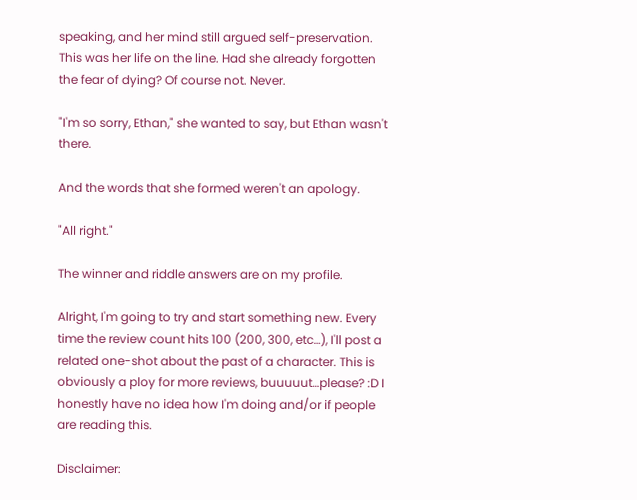speaking, and her mind still argued self-preservation. This was her life on the line. Had she already forgotten the fear of dying? Of course not. Never.

"I'm so sorry, Ethan," she wanted to say, but Ethan wasn't there.

And the words that she formed weren't an apology.

"All right."

The winner and riddle answers are on my profile.

Alright, I'm going to try and start something new. Every time the review count hits 100 (200, 300, etc…), I'll post a related one-shot about the past of a character. This is obviously a ploy for more reviews, buuuuut…please? :D I honestly have no idea how I'm doing and/or if people are reading this.

Disclaimer: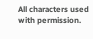All characters used with permission.